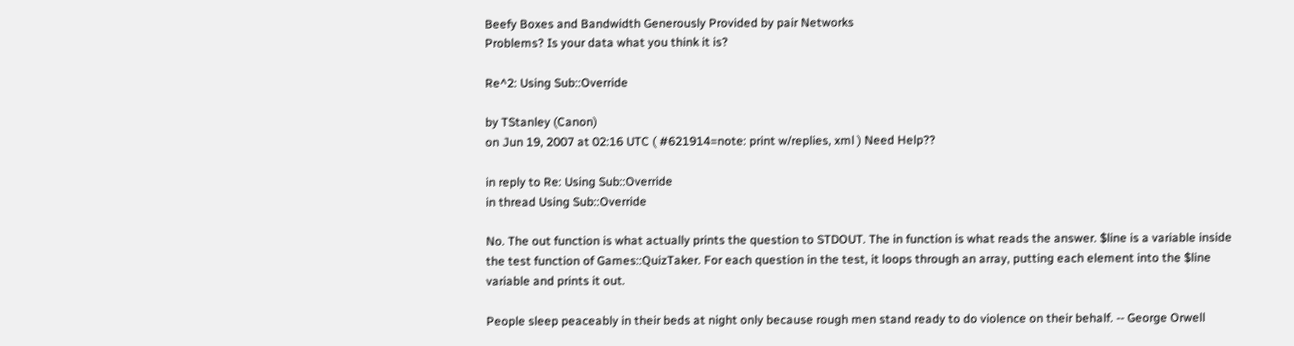Beefy Boxes and Bandwidth Generously Provided by pair Networks
Problems? Is your data what you think it is?

Re^2: Using Sub::Override

by TStanley (Canon)
on Jun 19, 2007 at 02:16 UTC ( #621914=note: print w/replies, xml ) Need Help??

in reply to Re: Using Sub::Override
in thread Using Sub::Override

No. The out function is what actually prints the question to STDOUT. The in function is what reads the answer. $line is a variable inside the test function of Games::QuizTaker. For each question in the test, it loops through an array, putting each element into the $line variable and prints it out.

People sleep peaceably in their beds at night only because rough men stand ready to do violence on their behalf. -- George Orwell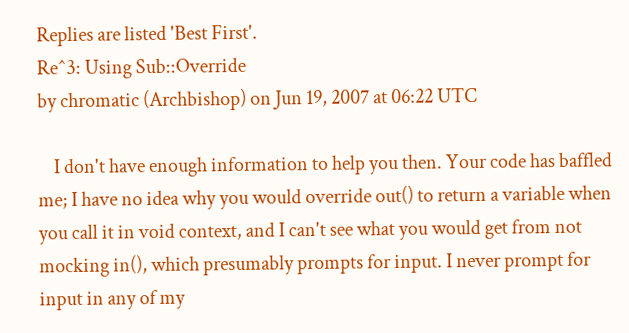Replies are listed 'Best First'.
Re^3: Using Sub::Override
by chromatic (Archbishop) on Jun 19, 2007 at 06:22 UTC

    I don't have enough information to help you then. Your code has baffled me; I have no idea why you would override out() to return a variable when you call it in void context, and I can't see what you would get from not mocking in(), which presumably prompts for input. I never prompt for input in any of my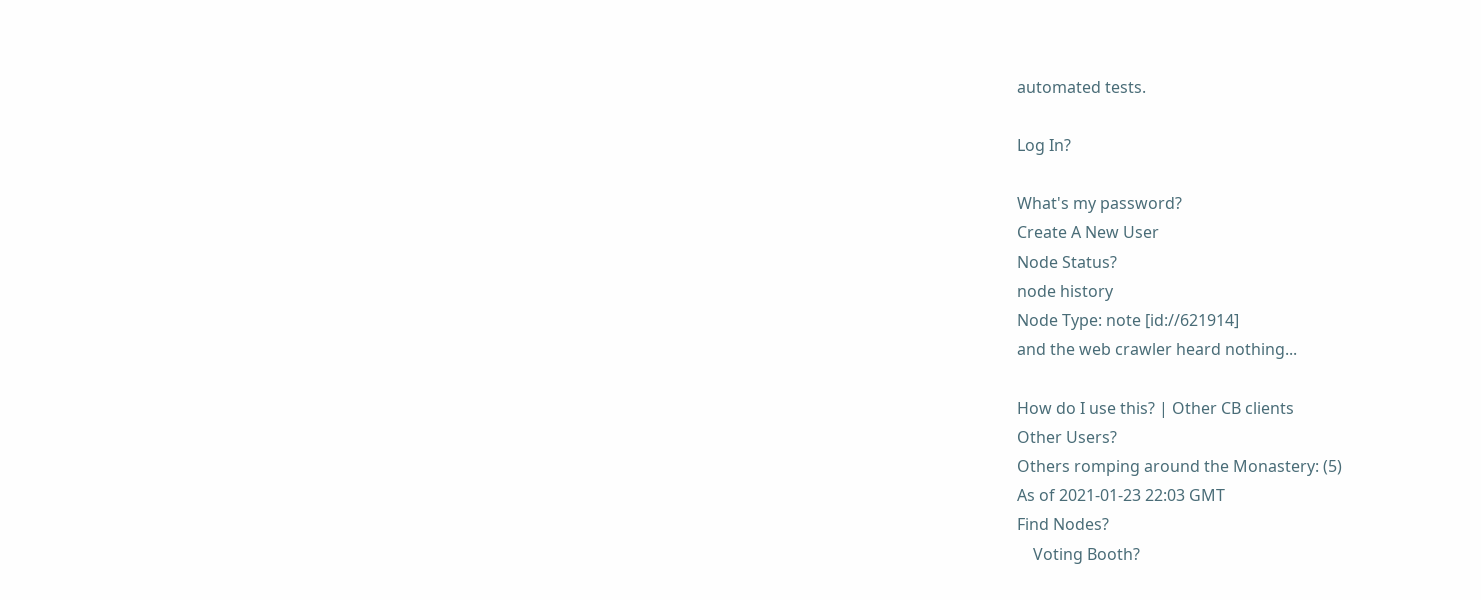automated tests.

Log In?

What's my password?
Create A New User
Node Status?
node history
Node Type: note [id://621914]
and the web crawler heard nothing...

How do I use this? | Other CB clients
Other Users?
Others romping around the Monastery: (5)
As of 2021-01-23 22:03 GMT
Find Nodes?
    Voting Booth?